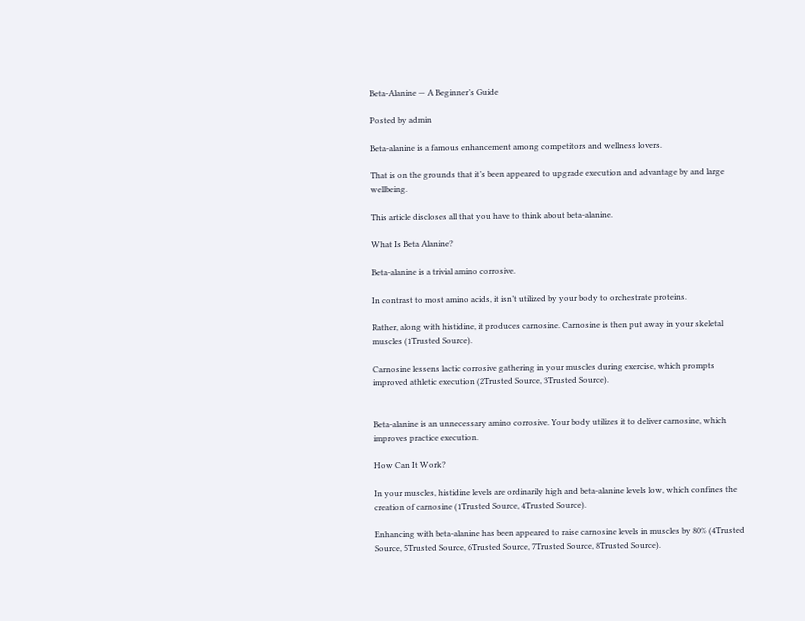Beta-Alanine — A Beginner’s Guide

Posted by admin

Beta-alanine is a famous enhancement among competitors and wellness lovers.

That is on the grounds that it’s been appeared to upgrade execution and advantage by and large wellbeing.

This article discloses all that you have to think about beta-alanine.

What Is Beta Alanine?

Beta-alanine is a trivial amino corrosive.

In contrast to most amino acids, it isn’t utilized by your body to orchestrate proteins.

Rather, along with histidine, it produces carnosine. Carnosine is then put away in your skeletal muscles (1Trusted Source).

Carnosine lessens lactic corrosive gathering in your muscles during exercise, which prompts improved athletic execution (2Trusted Source, 3Trusted Source).


Beta-alanine is an unnecessary amino corrosive. Your body utilizes it to deliver carnosine, which improves practice execution.

How Can It Work?

In your muscles, histidine levels are ordinarily high and beta-alanine levels low, which confines the creation of carnosine (1Trusted Source, 4Trusted Source).

Enhancing with beta-alanine has been appeared to raise carnosine levels in muscles by 80% (4Trusted Source, 5Trusted Source, 6Trusted Source, 7Trusted Source, 8Trusted Source).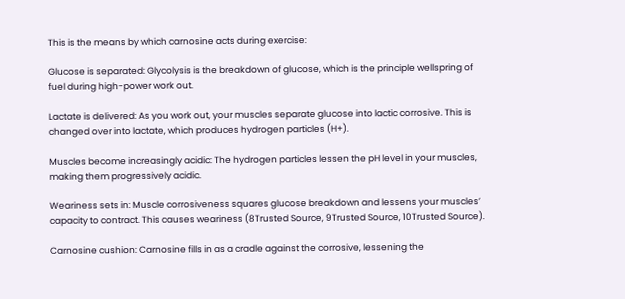This is the means by which carnosine acts during exercise:

Glucose is separated: Glycolysis is the breakdown of glucose, which is the principle wellspring of fuel during high-power work out.

Lactate is delivered: As you work out, your muscles separate glucose into lactic corrosive. This is changed over into lactate, which produces hydrogen particles (H+).

Muscles become increasingly acidic: The hydrogen particles lessen the pH level in your muscles, making them progressively acidic.

Weariness sets in: Muscle corrosiveness squares glucose breakdown and lessens your muscles’ capacity to contract. This causes weariness (8Trusted Source, 9Trusted Source, 10Trusted Source).

Carnosine cushion: Carnosine fills in as a cradle against the corrosive, lessening the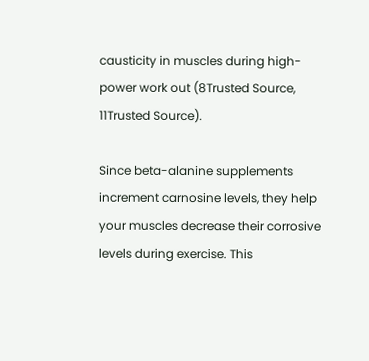causticity in muscles during high-power work out (8Trusted Source, 11Trusted Source).

Since beta-alanine supplements increment carnosine levels, they help your muscles decrease their corrosive levels during exercise. This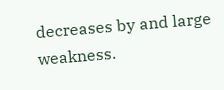decreases by and large weakness.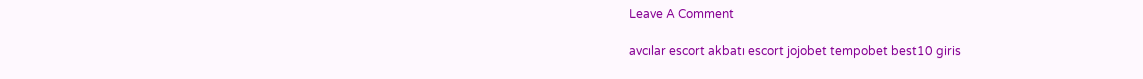Leave A Comment

avcılar escort akbatı escort jojobet tempobet best10 giris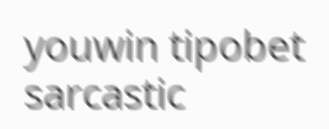youwin tipobet sarcastic